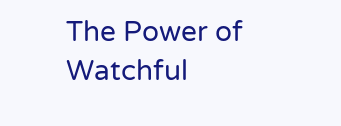The Power of Watchful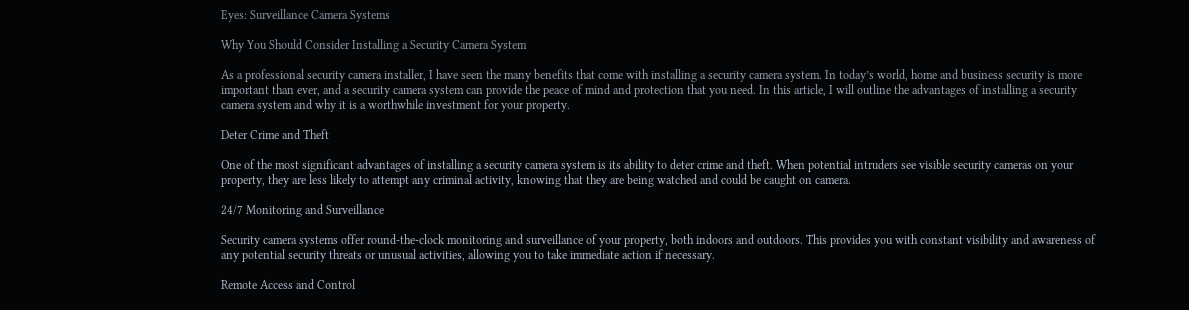Eyes: Surveillance Camera Systems

Why You Should Consider Installing a Security Camera System

As a professional security camera installer, I have seen the many benefits that come with installing a security camera system. In today’s world, home and business security is more important than ever, and a security camera system can provide the peace of mind and protection that you need. In this article, I will outline the advantages of installing a security camera system and why it is a worthwhile investment for your property.

Deter Crime and Theft

One of the most significant advantages of installing a security camera system is its ability to deter crime and theft. When potential intruders see visible security cameras on your property, they are less likely to attempt any criminal activity, knowing that they are being watched and could be caught on camera.

24/7 Monitoring and Surveillance

Security camera systems offer round-the-clock monitoring and surveillance of your property, both indoors and outdoors. This provides you with constant visibility and awareness of any potential security threats or unusual activities, allowing you to take immediate action if necessary.

Remote Access and Control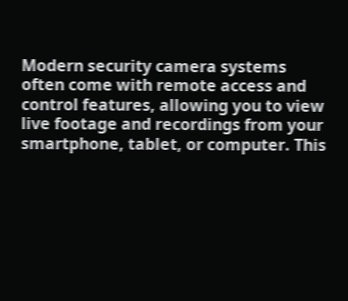Modern security camera systems often come with remote access and control features, allowing you to view live footage and recordings from your smartphone, tablet, or computer. This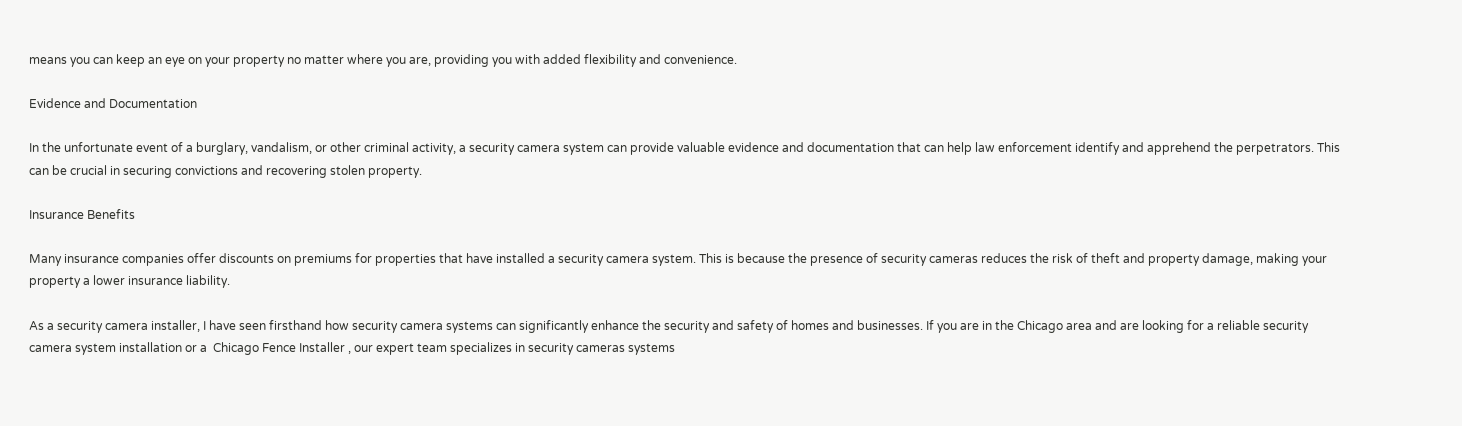means you can keep an eye on your property no matter where you are, providing you with added flexibility and convenience.

Evidence and Documentation

In the unfortunate event of a burglary, vandalism, or other criminal activity, a security camera system can provide valuable evidence and documentation that can help law enforcement identify and apprehend the perpetrators. This can be crucial in securing convictions and recovering stolen property.

Insurance Benefits

Many insurance companies offer discounts on premiums for properties that have installed a security camera system. This is because the presence of security cameras reduces the risk of theft and property damage, making your property a lower insurance liability.

As a security camera installer, I have seen firsthand how security camera systems can significantly enhance the security and safety of homes and businesses. If you are in the Chicago area and are looking for a reliable security camera system installation or a  Chicago Fence Installer , our expert team specializes in security cameras systems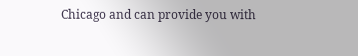Chicago and can provide you with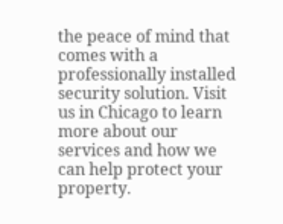the peace of mind that comes with a professionally installed security solution. Visit us in Chicago to learn more about our services and how we can help protect your property.